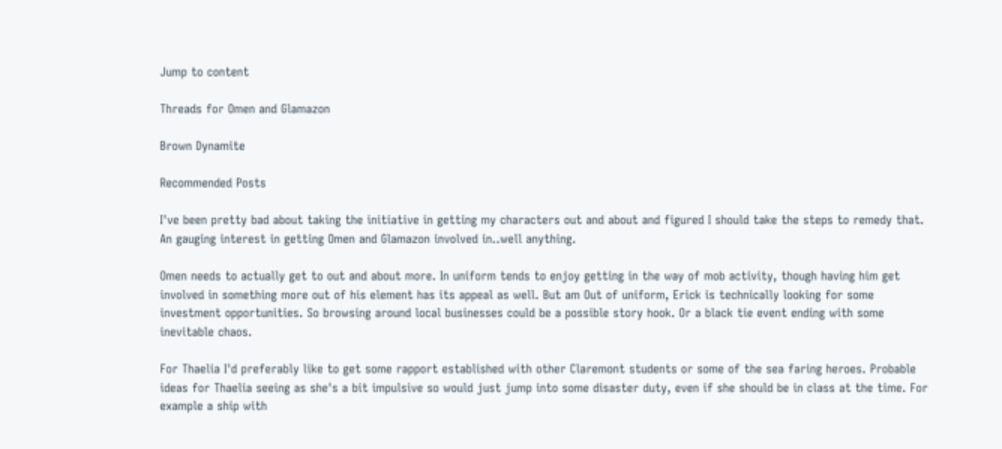Jump to content

Threads for Omen and Glamazon

Brown Dynamite

Recommended Posts

I've been pretty bad about taking the initiative in getting my characters out and about and figured I should take the steps to remedy that. An gauging interest in getting Omen and Glamazon involved in..well anything.

Omen needs to actually get to out and about more. In uniform tends to enjoy getting in the way of mob activity, though having him get involved in something more out of his element has its appeal as well. But am Out of uniform, Erick is technically looking for some investment opportunities. So browsing around local businesses could be a possible story hook. Or a black tie event ending with some inevitable chaos.

For Thaelia I'd preferably like to get some rapport established with other Claremont students or some of the sea faring heroes. Probable ideas for Thaelia seeing as she's a bit impulsive so would just jump into some disaster duty, even if she should be in class at the time. For example a ship with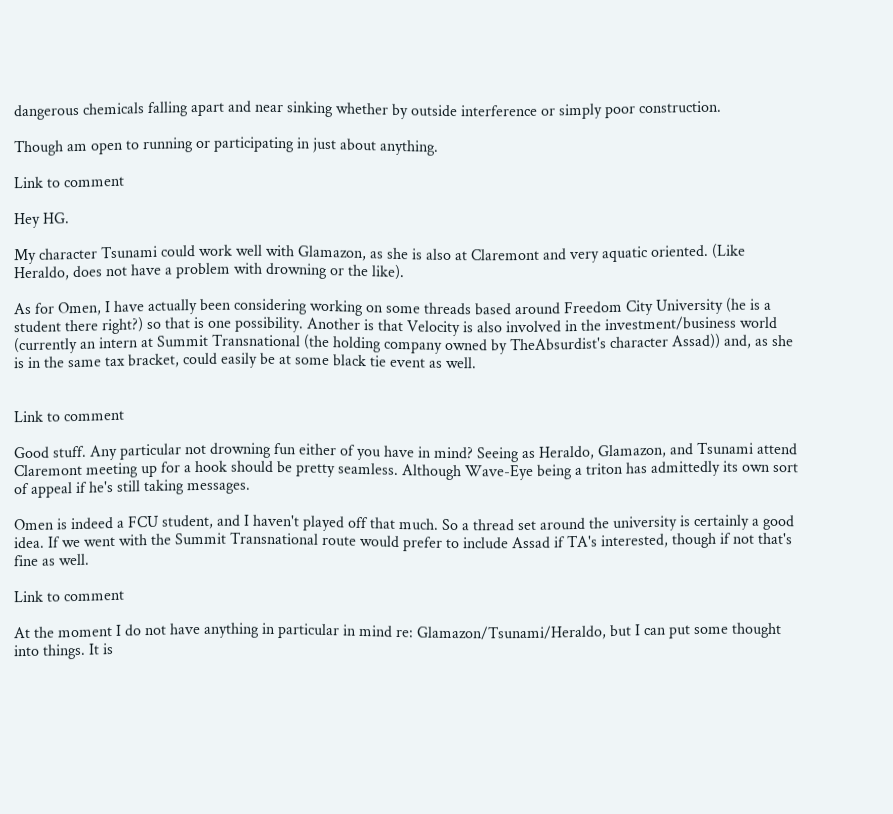dangerous chemicals falling apart and near sinking whether by outside interference or simply poor construction.

Though am open to running or participating in just about anything.

Link to comment

Hey HG.

My character Tsunami could work well with Glamazon, as she is also at Claremont and very aquatic oriented. (Like Heraldo, does not have a problem with drowning or the like).

As for Omen, I have actually been considering working on some threads based around Freedom City University (he is a student there right?) so that is one possibility. Another is that Velocity is also involved in the investment/business world (currently an intern at Summit Transnational (the holding company owned by TheAbsurdist's character Assad)) and, as she is in the same tax bracket, could easily be at some black tie event as well.


Link to comment

Good stuff. Any particular not drowning fun either of you have in mind? Seeing as Heraldo, Glamazon, and Tsunami attend Claremont meeting up for a hook should be pretty seamless. Although Wave-Eye being a triton has admittedly its own sort of appeal if he's still taking messages.

Omen is indeed a FCU student, and I haven't played off that much. So a thread set around the university is certainly a good idea. If we went with the Summit Transnational route would prefer to include Assad if TA's interested, though if not that's fine as well.

Link to comment

At the moment I do not have anything in particular in mind re: Glamazon/Tsunami/Heraldo, but I can put some thought into things. It is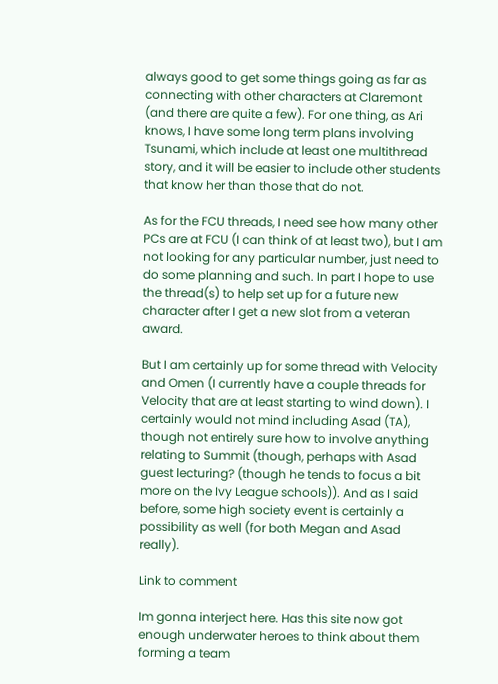always good to get some things going as far as connecting with other characters at Claremont (and there are quite a few). For one thing, as Ari knows, I have some long term plans involving Tsunami, which include at least one multithread story, and it will be easier to include other students that know her than those that do not.

As for the FCU threads, I need see how many other PCs are at FCU (I can think of at least two), but I am not looking for any particular number, just need to do some planning and such. In part I hope to use the thread(s) to help set up for a future new character after I get a new slot from a veteran award.

But I am certainly up for some thread with Velocity and Omen (I currently have a couple threads for Velocity that are at least starting to wind down). I certainly would not mind including Asad (TA), though not entirely sure how to involve anything relating to Summit (though, perhaps with Asad guest lecturing? (though he tends to focus a bit more on the Ivy League schools)). And as I said before, some high society event is certainly a possibility as well (for both Megan and Asad really).

Link to comment

Im gonna interject here. Has this site now got enough underwater heroes to think about them forming a team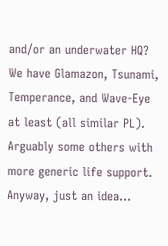and/or an underwater HQ? We have Glamazon, Tsunami, Temperance, and Wave-Eye at least (all similar PL). Arguably some others with more generic life support. Anyway, just an idea...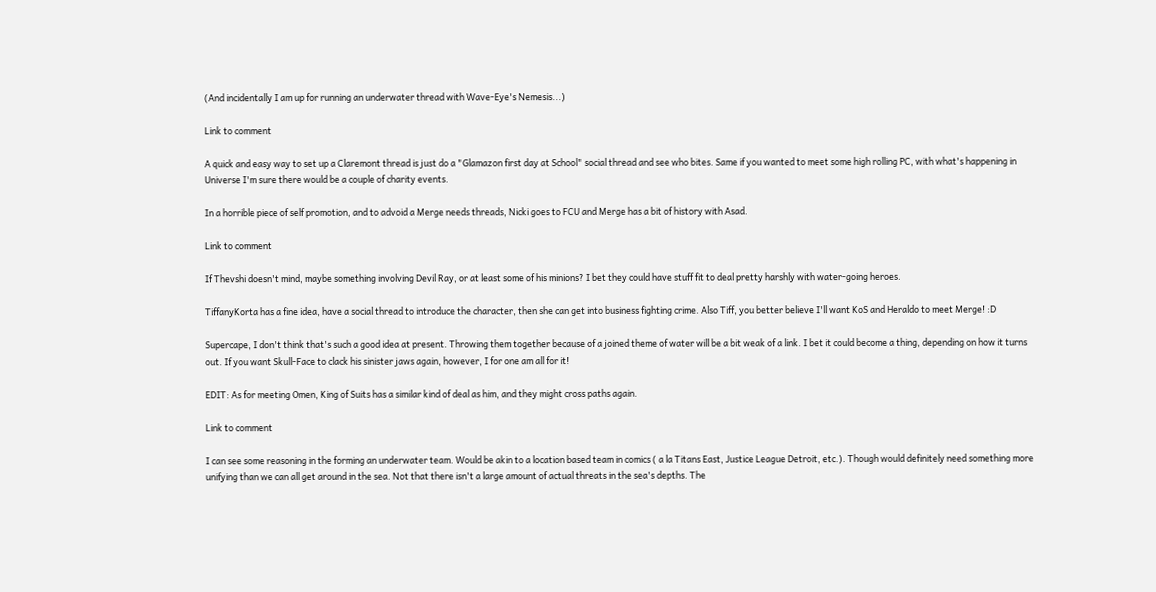(And incidentally I am up for running an underwater thread with Wave-Eye's Nemesis...)

Link to comment

A quick and easy way to set up a Claremont thread is just do a "Glamazon first day at School" social thread and see who bites. Same if you wanted to meet some high rolling PC, with what's happening in Universe I'm sure there would be a couple of charity events.

In a horrible piece of self promotion, and to advoid a Merge needs threads, Nicki goes to FCU and Merge has a bit of history with Asad.

Link to comment

If Thevshi doesn't mind, maybe something involving Devil Ray, or at least some of his minions? I bet they could have stuff fit to deal pretty harshly with water-going heroes.

TiffanyKorta has a fine idea, have a social thread to introduce the character, then she can get into business fighting crime. Also Tiff, you better believe I'll want KoS and Heraldo to meet Merge! :D

Supercape, I don't think that's such a good idea at present. Throwing them together because of a joined theme of water will be a bit weak of a link. I bet it could become a thing, depending on how it turns out. If you want Skull-Face to clack his sinister jaws again, however, I for one am all for it!

EDIT: As for meeting Omen, King of Suits has a similar kind of deal as him, and they might cross paths again.

Link to comment

I can see some reasoning in the forming an underwater team. Would be akin to a location based team in comics ( a la Titans East, Justice League Detroit, etc.). Though would definitely need something more unifying than we can all get around in the sea. Not that there isn't a large amount of actual threats in the sea's depths. The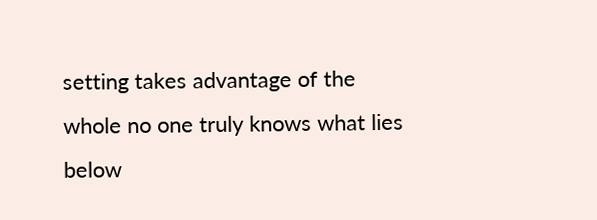setting takes advantage of the whole no one truly knows what lies below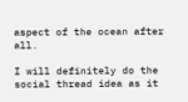aspect of the ocean after all.

I will definitely do the social thread idea as it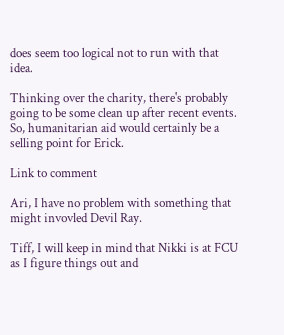does seem too logical not to run with that idea.

Thinking over the charity, there's probably going to be some clean up after recent events. So, humanitarian aid would certainly be a selling point for Erick.

Link to comment

Ari, I have no problem with something that might invovled Devil Ray.

Tiff, I will keep in mind that Nikki is at FCU as I figure things out and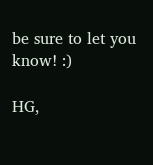be sure to let you know! :)

HG,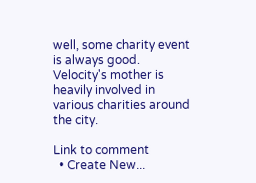well, some charity event is always good. Velocity's mother is heavily involved in various charities around the city.

Link to comment
  • Create New...